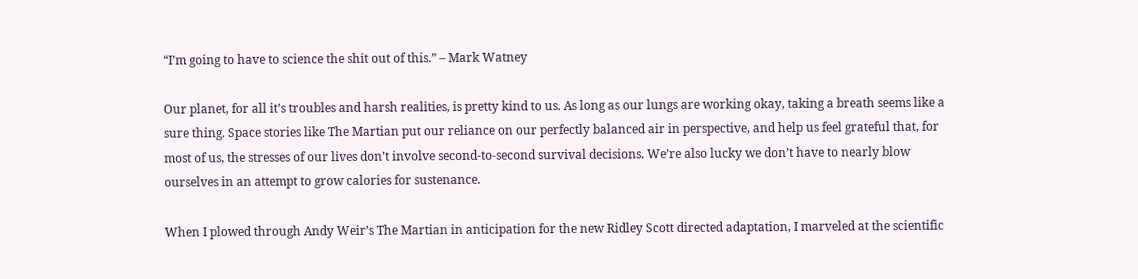“I’m going to have to science the shit out of this.” – Mark Watney

Our planet, for all it’s troubles and harsh realities, is pretty kind to us. As long as our lungs are working okay, taking a breath seems like a sure thing. Space stories like The Martian put our reliance on our perfectly balanced air in perspective, and help us feel grateful that, for most of us, the stresses of our lives don’t involve second-to-second survival decisions. We’re also lucky we don’t have to nearly blow ourselves in an attempt to grow calories for sustenance.

When I plowed through Andy Weir’s The Martian in anticipation for the new Ridley Scott directed adaptation, I marveled at the scientific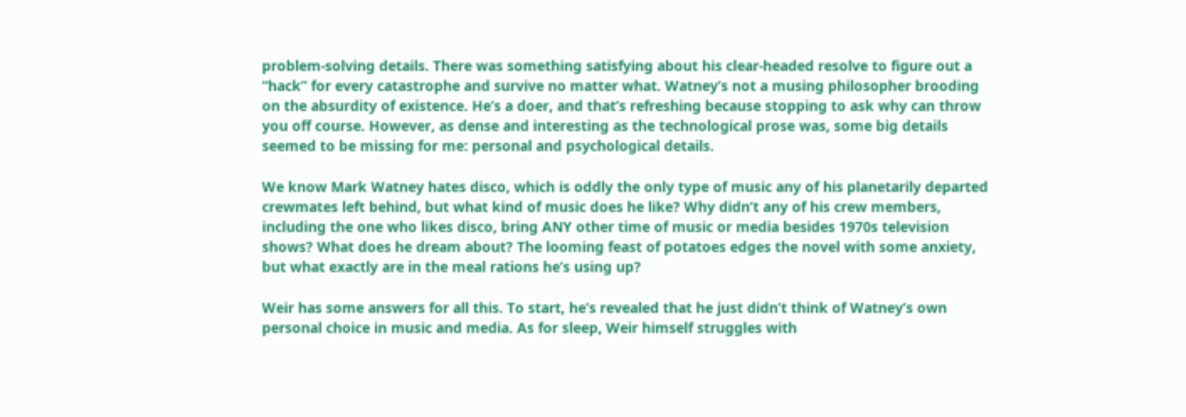problem-solving details. There was something satisfying about his clear-headed resolve to figure out a “hack” for every catastrophe and survive no matter what. Watney’s not a musing philosopher brooding on the absurdity of existence. He’s a doer, and that’s refreshing because stopping to ask why can throw you off course. However, as dense and interesting as the technological prose was, some big details seemed to be missing for me: personal and psychological details.

We know Mark Watney hates disco, which is oddly the only type of music any of his planetarily departed crewmates left behind, but what kind of music does he like? Why didn’t any of his crew members, including the one who likes disco, bring ANY other time of music or media besides 1970s television shows? What does he dream about? The looming feast of potatoes edges the novel with some anxiety, but what exactly are in the meal rations he’s using up?

Weir has some answers for all this. To start, he’s revealed that he just didn’t think of Watney’s own personal choice in music and media. As for sleep, Weir himself struggles with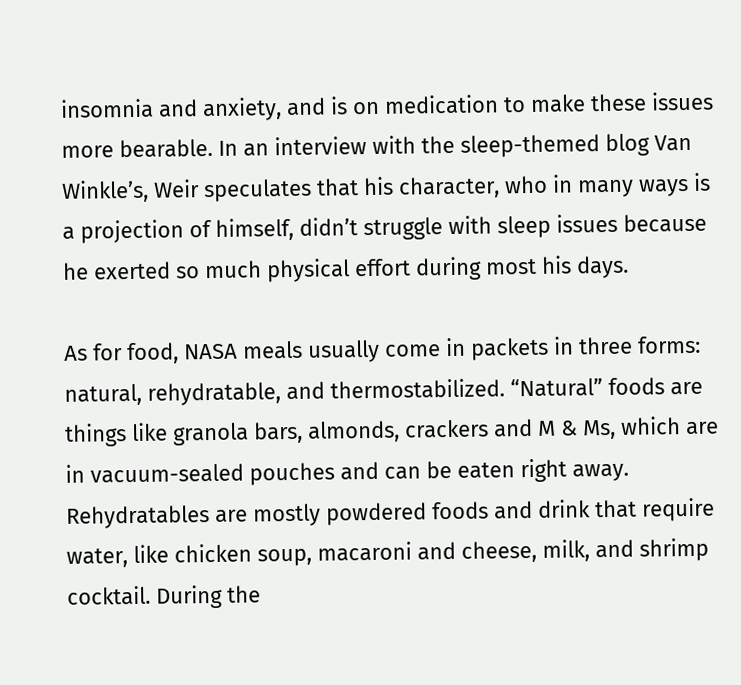insomnia and anxiety, and is on medication to make these issues more bearable. In an interview with the sleep-themed blog Van Winkle’s, Weir speculates that his character, who in many ways is a projection of himself, didn’t struggle with sleep issues because he exerted so much physical effort during most his days.

As for food, NASA meals usually come in packets in three forms: natural, rehydratable, and thermostabilized. “Natural” foods are things like granola bars, almonds, crackers and M & Ms, which are in vacuum-sealed pouches and can be eaten right away. Rehydratables are mostly powdered foods and drink that require water, like chicken soup, macaroni and cheese, milk, and shrimp cocktail. During the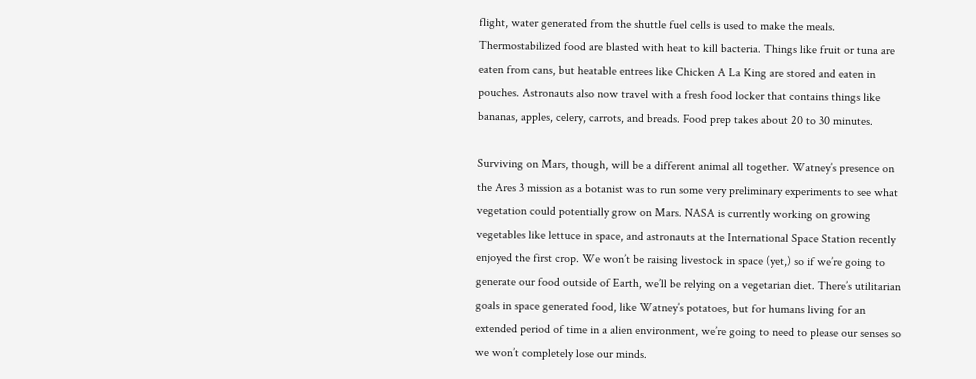flight, water generated from the shuttle fuel cells is used to make the meals. Thermostabilized food are blasted with heat to kill bacteria. Things like fruit or tuna are eaten from cans, but heatable entrees like Chicken A La King are stored and eaten in pouches. Astronauts also now travel with a fresh food locker that contains things like bananas, apples, celery, carrots, and breads. Food prep takes about 20 to 30 minutes.

Surviving on Mars, though, will be a different animal all together. Watney’s presence on the Ares 3 mission as a botanist was to run some very preliminary experiments to see what vegetation could potentially grow on Mars. NASA is currently working on growing vegetables like lettuce in space, and astronauts at the International Space Station recently enjoyed the first crop. We won’t be raising livestock in space (yet,) so if we’re going to generate our food outside of Earth, we’ll be relying on a vegetarian diet. There’s utilitarian goals in space generated food, like Watney’s potatoes, but for humans living for an extended period of time in a alien environment, we’re going to need to please our senses so we won’t completely lose our minds.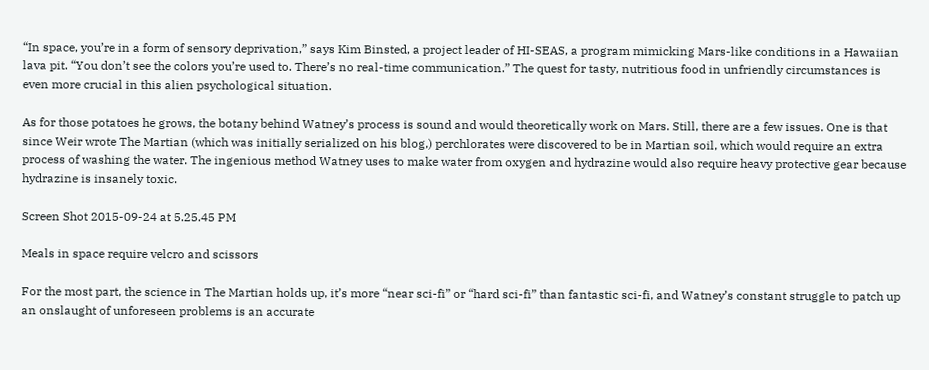“In space, you’re in a form of sensory deprivation,” says Kim Binsted, a project leader of HI-SEAS, a program mimicking Mars-like conditions in a Hawaiian lava pit. “You don’t see the colors you’re used to. There’s no real-time communication.” The quest for tasty, nutritious food in unfriendly circumstances is even more crucial in this alien psychological situation.

As for those potatoes he grows, the botany behind Watney’s process is sound and would theoretically work on Mars. Still, there are a few issues. One is that since Weir wrote The Martian (which was initially serialized on his blog,) perchlorates were discovered to be in Martian soil, which would require an extra process of washing the water. The ingenious method Watney uses to make water from oxygen and hydrazine would also require heavy protective gear because hydrazine is insanely toxic.

Screen Shot 2015-09-24 at 5.25.45 PM

Meals in space require velcro and scissors

For the most part, the science in The Martian holds up, it’s more “near sci-fi” or “hard sci-fi” than fantastic sci-fi, and Watney’s constant struggle to patch up an onslaught of unforeseen problems is an accurate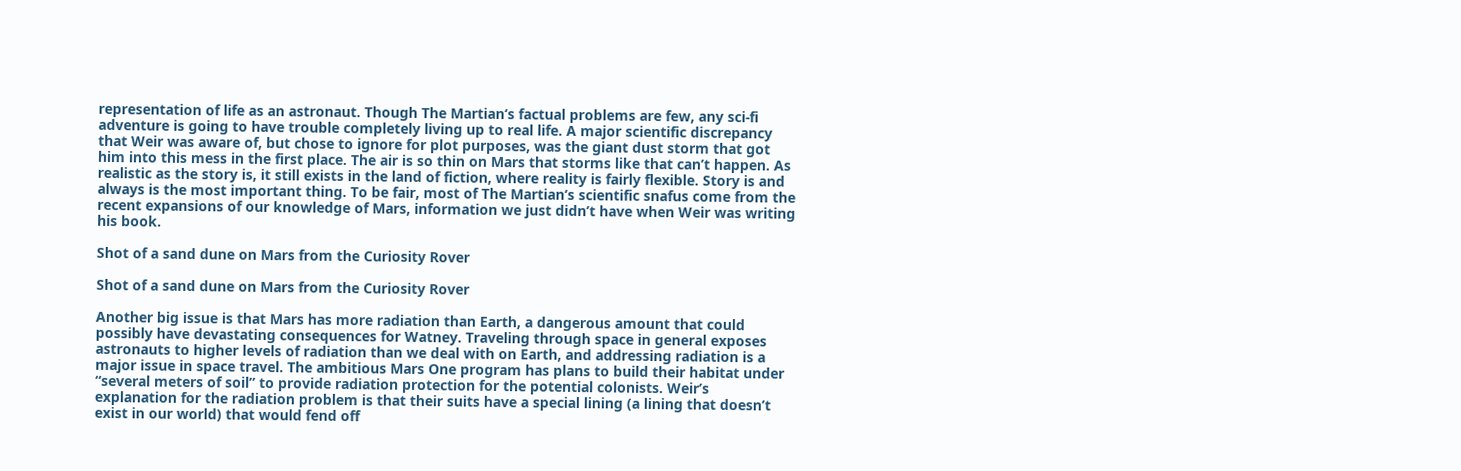representation of life as an astronaut. Though The Martian‘s factual problems are few, any sci-fi adventure is going to have trouble completely living up to real life. A major scientific discrepancy that Weir was aware of, but chose to ignore for plot purposes, was the giant dust storm that got him into this mess in the first place. The air is so thin on Mars that storms like that can’t happen. As realistic as the story is, it still exists in the land of fiction, where reality is fairly flexible. Story is and always is the most important thing. To be fair, most of The Martian‘s scientific snafus come from the recent expansions of our knowledge of Mars, information we just didn’t have when Weir was writing his book.

Shot of a sand dune on Mars from the Curiosity Rover

Shot of a sand dune on Mars from the Curiosity Rover

Another big issue is that Mars has more radiation than Earth, a dangerous amount that could possibly have devastating consequences for Watney. Traveling through space in general exposes astronauts to higher levels of radiation than we deal with on Earth, and addressing radiation is a major issue in space travel. The ambitious Mars One program has plans to build their habitat under “several meters of soil” to provide radiation protection for the potential colonists. Weir’s explanation for the radiation problem is that their suits have a special lining (a lining that doesn’t exist in our world) that would fend off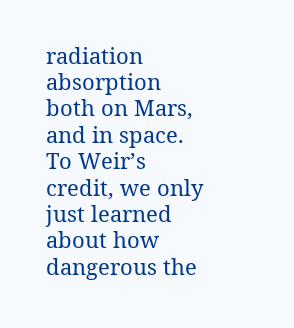radiation absorption both on Mars, and in space. To Weir’s credit, we only just learned about how dangerous the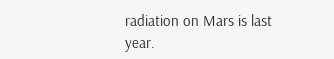radiation on Mars is last year.